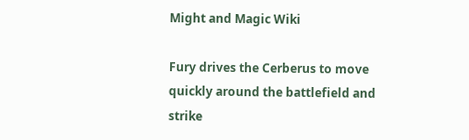Might and Magic Wiki

Fury drives the Cerberus to move quickly around the battlefield and strike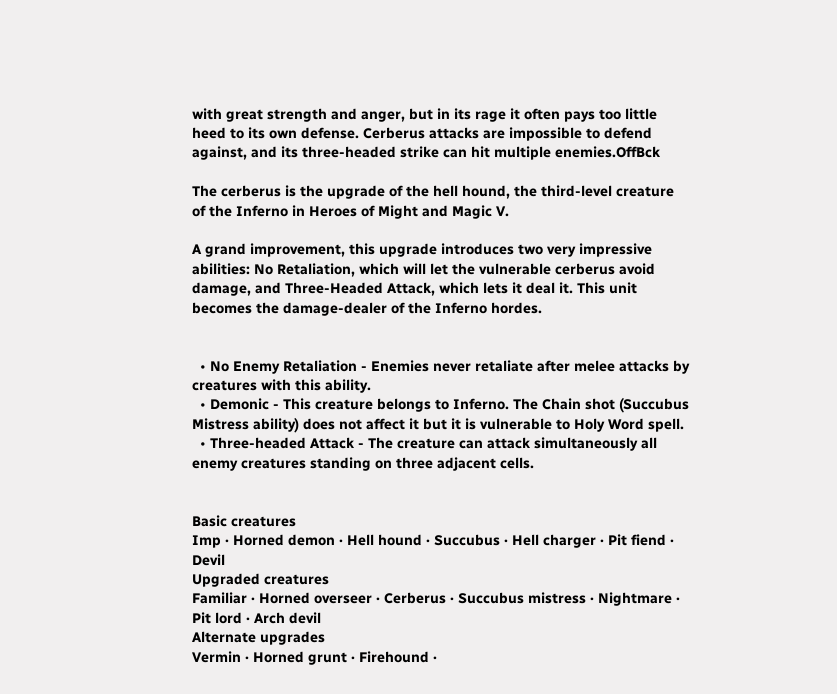with great strength and anger, but in its rage it often pays too little heed to its own defense. Cerberus attacks are impossible to defend against, and its three-headed strike can hit multiple enemies.OffBck

The cerberus is the upgrade of the hell hound, the third-level creature of the Inferno in Heroes of Might and Magic V.

A grand improvement, this upgrade introduces two very impressive abilities: No Retaliation, which will let the vulnerable cerberus avoid damage, and Three-Headed Attack, which lets it deal it. This unit becomes the damage-dealer of the Inferno hordes.


  • No Enemy Retaliation - Enemies never retaliate after melee attacks by creatures with this ability.
  • Demonic - This creature belongs to Inferno. The Chain shot (Succubus Mistress ability) does not affect it but it is vulnerable to Holy Word spell.
  • Three-headed Attack - The creature can attack simultaneously all enemy creatures standing on three adjacent cells.


Basic creatures
Imp · Horned demon · Hell hound · Succubus · Hell charger · Pit fiend · Devil
Upgraded creatures
Familiar · Horned overseer · Cerberus · Succubus mistress · Nightmare · Pit lord · Arch devil
Alternate upgrades
Vermin · Horned grunt · Firehound ·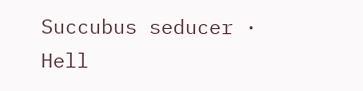Succubus seducer · Hell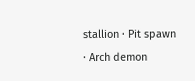stallion · Pit spawn · Arch demon